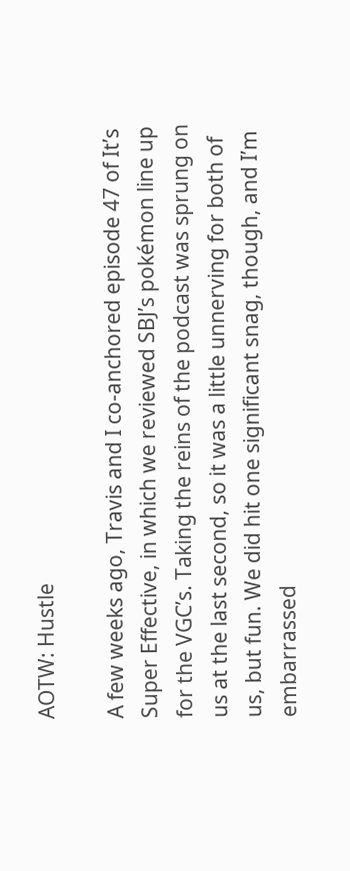AOTW: Hustle

A few weeks ago, Travis and I co-anchored episode 47 of It’s Super Effective, in which we reviewed SBJ’s pokémon line up for the VGC’s. Taking the reins of the podcast was sprung on us at the last second, so it was a little unnerving for both of us, but fun. We did hit one significant snag, though, and I’m embarrassed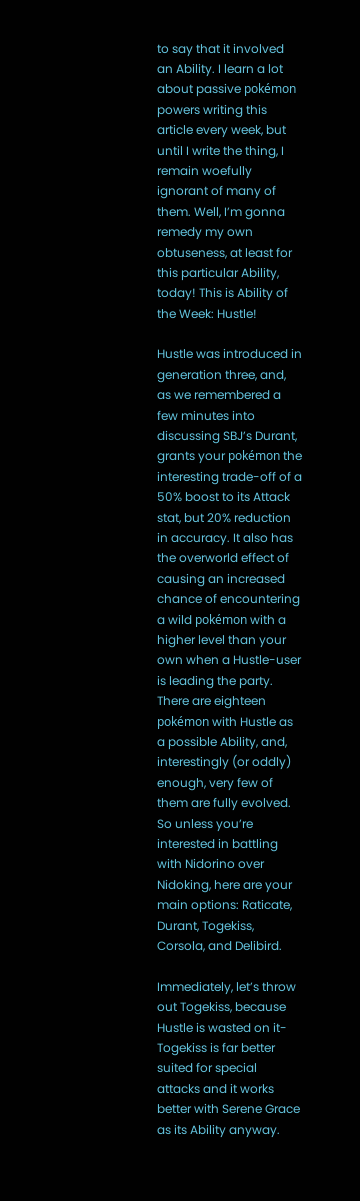to say that it involved an Ability. I learn a lot about passive pokémon powers writing this article every week, but until I write the thing, I remain woefully ignorant of many of them. Well, I’m gonna remedy my own obtuseness, at least for this particular Ability, today! This is Ability of the Week: Hustle!

Hustle was introduced in generation three, and, as we remembered a few minutes into discussing SBJ’s Durant, grants your pokémon the interesting trade-off of a 50% boost to its Attack stat, but 20% reduction in accuracy. It also has the overworld effect of causing an increased chance of encountering a wild pokémon with a higher level than your own when a Hustle-user is leading the party. There are eighteen pokémon with Hustle as a possible Ability, and, interestingly (or oddly) enough, very few of them are fully evolved. So unless you’re interested in battling with Nidorino over Nidoking, here are your main options: Raticate, Durant, Togekiss, Corsola, and Delibird.

Immediately, let’s throw out Togekiss, because Hustle is wasted on it- Togekiss is far better suited for special attacks and it works better with Serene Grace as its Ability anyway.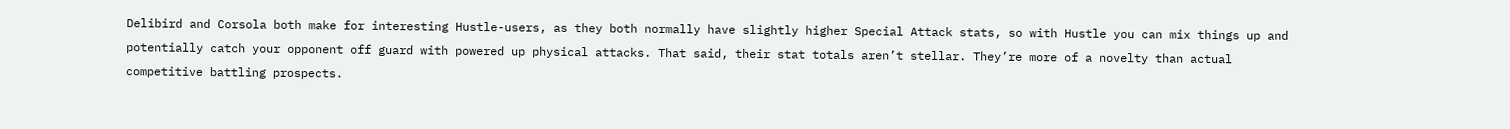Delibird and Corsola both make for interesting Hustle-users, as they both normally have slightly higher Special Attack stats, so with Hustle you can mix things up and potentially catch your opponent off guard with powered up physical attacks. That said, their stat totals aren’t stellar. They’re more of a novelty than actual competitive battling prospects.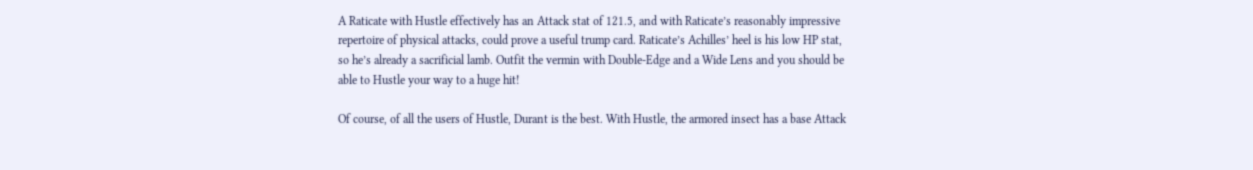A Raticate with Hustle effectively has an Attack stat of 121.5, and with Raticate’s reasonably impressive repertoire of physical attacks, could prove a useful trump card. Raticate’s Achilles’ heel is his low HP stat, so he’s already a sacrificial lamb. Outfit the vermin with Double-Edge and a Wide Lens and you should be able to Hustle your way to a huge hit!

Of course, of all the users of Hustle, Durant is the best. With Hustle, the armored insect has a base Attack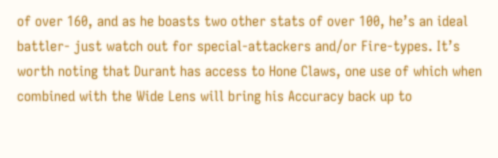of over 160, and as he boasts two other stats of over 100, he’s an ideal battler- just watch out for special-attackers and/or Fire-types. It’s worth noting that Durant has access to Hone Claws, one use of which when combined with the Wide Lens will bring his Accuracy back up to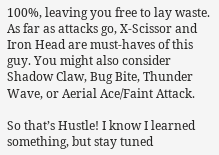100%, leaving you free to lay waste. As far as attacks go, X-Scissor and Iron Head are must-haves of this guy. You might also consider Shadow Claw, Bug Bite, Thunder Wave, or Aerial Ace/Faint Attack.

So that’s Hustle! I know I learned something, but stay tuned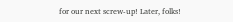for our next screw-up! Later, folks!